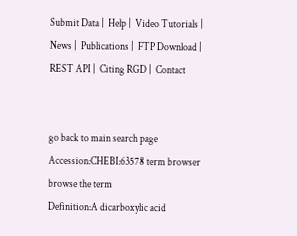Submit Data |  Help |  Video Tutorials |  News |  Publications |  FTP Download |  REST API |  Citing RGD |  Contact


go back to main search page
Accession:CHEBI:63578 term browser browse the term
Definition:A dicarboxylic acid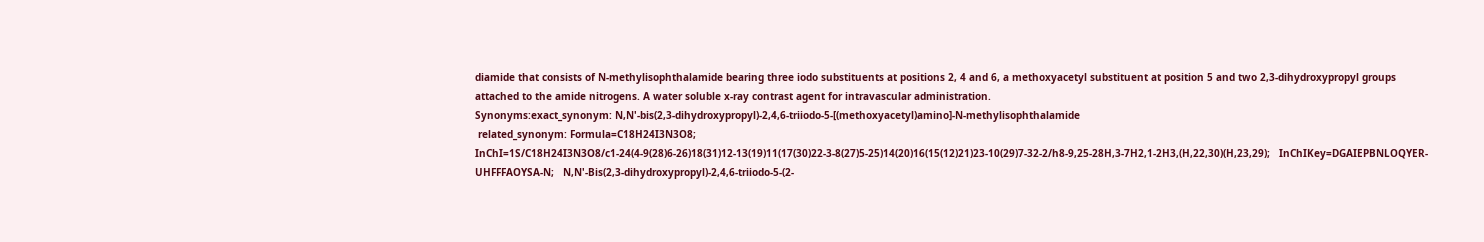diamide that consists of N-methylisophthalamide bearing three iodo substituents at positions 2, 4 and 6, a methoxyacetyl substituent at position 5 and two 2,3-dihydroxypropyl groups attached to the amide nitrogens. A water soluble x-ray contrast agent for intravascular administration.
Synonyms:exact_synonym: N,N'-bis(2,3-dihydroxypropyl)-2,4,6-triiodo-5-[(methoxyacetyl)amino]-N-methylisophthalamide
 related_synonym: Formula=C18H24I3N3O8;   InChI=1S/C18H24I3N3O8/c1-24(4-9(28)6-26)18(31)12-13(19)11(17(30)22-3-8(27)5-25)14(20)16(15(12)21)23-10(29)7-32-2/h8-9,25-28H,3-7H2,1-2H3,(H,22,30)(H,23,29);   InChIKey=DGAIEPBNLOQYER-UHFFFAOYSA-N;   N,N'-Bis(2,3-dihydroxypropyl)-2,4,6-triiodo-5-(2-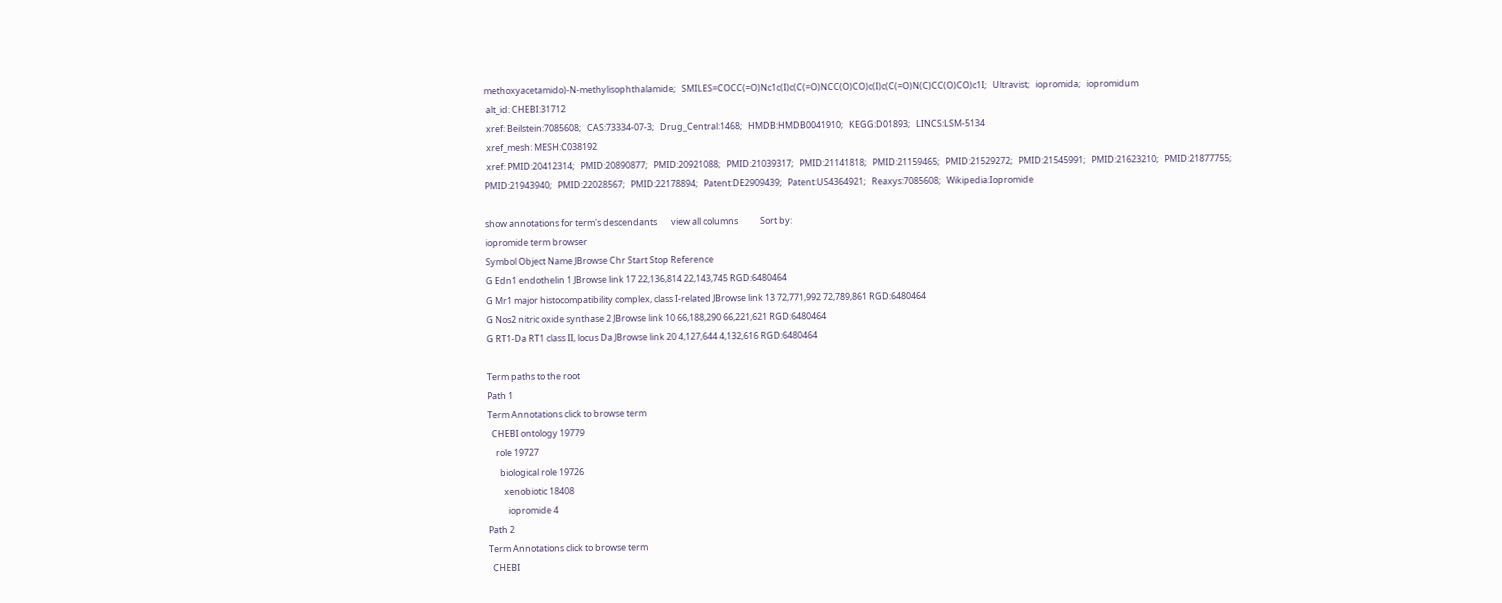methoxyacetamido)-N-methylisophthalamide;   SMILES=COCC(=O)Nc1c(I)c(C(=O)NCC(O)CO)c(I)c(C(=O)N(C)CC(O)CO)c1I;   Ultravist;   iopromida;   iopromidum
 alt_id: CHEBI:31712
 xref: Beilstein:7085608;   CAS:73334-07-3;   Drug_Central:1468;   HMDB:HMDB0041910;   KEGG:D01893;   LINCS:LSM-5134
 xref_mesh: MESH:C038192
 xref: PMID:20412314;   PMID:20890877;   PMID:20921088;   PMID:21039317;   PMID:21141818;   PMID:21159465;   PMID:21529272;   PMID:21545991;   PMID:21623210;   PMID:21877755;   PMID:21943940;   PMID:22028567;   PMID:22178894;   Patent:DE2909439;   Patent:US4364921;   Reaxys:7085608;   Wikipedia:Iopromide

show annotations for term's descendants       view all columns           Sort by:
iopromide term browser
Symbol Object Name JBrowse Chr Start Stop Reference
G Edn1 endothelin 1 JBrowse link 17 22,136,814 22,143,745 RGD:6480464
G Mr1 major histocompatibility complex, class I-related JBrowse link 13 72,771,992 72,789,861 RGD:6480464
G Nos2 nitric oxide synthase 2 JBrowse link 10 66,188,290 66,221,621 RGD:6480464
G RT1-Da RT1 class II, locus Da JBrowse link 20 4,127,644 4,132,616 RGD:6480464

Term paths to the root
Path 1
Term Annotations click to browse term
  CHEBI ontology 19779
    role 19727
      biological role 19726
        xenobiotic 18408
          iopromide 4
Path 2
Term Annotations click to browse term
  CHEBI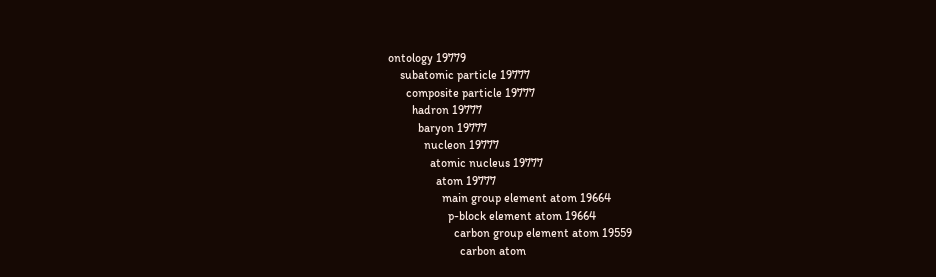ontology 19779
    subatomic particle 19777
      composite particle 19777
        hadron 19777
          baryon 19777
            nucleon 19777
              atomic nucleus 19777
                atom 19777
                  main group element atom 19664
                    p-block element atom 19664
                      carbon group element atom 19559
                        carbon atom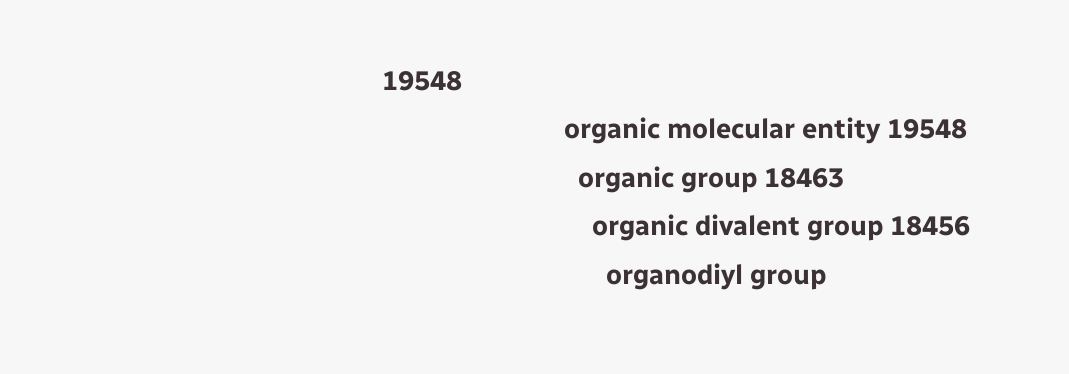19548
                          organic molecular entity 19548
                            organic group 18463
                              organic divalent group 18456
                                organodiyl group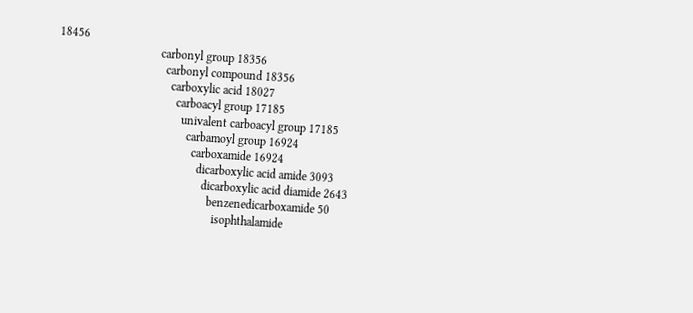18456
                                  carbonyl group 18356
                                    carbonyl compound 18356
                                      carboxylic acid 18027
                                        carboacyl group 17185
                                          univalent carboacyl group 17185
                                            carbamoyl group 16924
                                              carboxamide 16924
                                                dicarboxylic acid amide 3093
                                                  dicarboxylic acid diamide 2643
                                                    benzenedicarboxamide 50
                                                      isophthalamide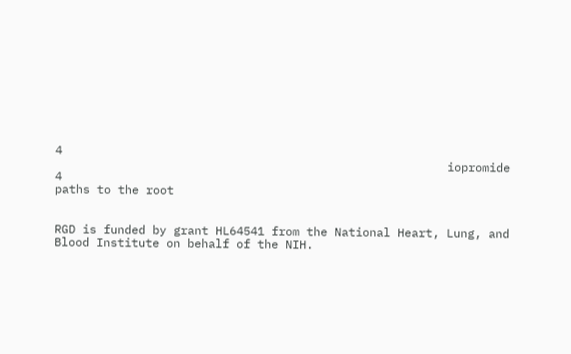4
                                                        iopromide 4
paths to the root


RGD is funded by grant HL64541 from the National Heart, Lung, and Blood Institute on behalf of the NIH.